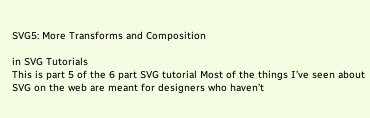SVG5: More Transforms and Composition

in SVG Tutorials
This is part 5 of the 6 part SVG tutorial Most of the things I’ve seen about SVG on the web are meant for designers who haven’t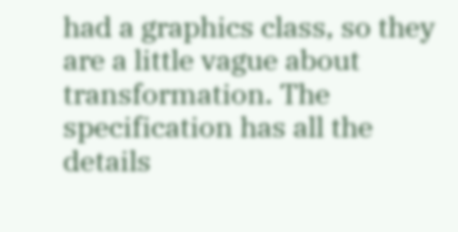had a graphics class, so they are a little vague about transformation. The specification has all the details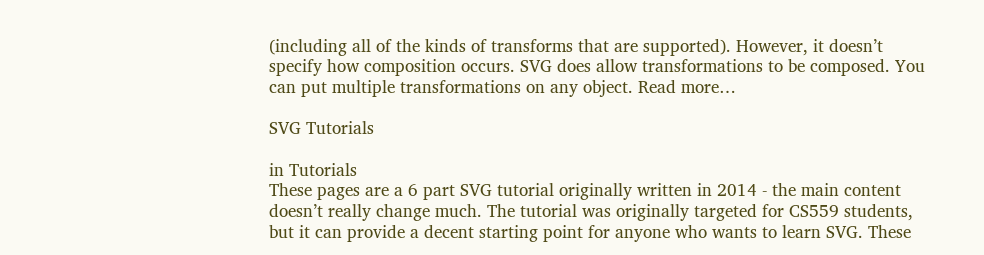(including all of the kinds of transforms that are supported). However, it doesn’t specify how composition occurs. SVG does allow transformations to be composed. You can put multiple transformations on any object. Read more…

SVG Tutorials

in Tutorials
These pages are a 6 part SVG tutorial originally written in 2014 - the main content doesn’t really change much. The tutorial was originally targeted for CS559 students, but it can provide a decent starting point for anyone who wants to learn SVG. These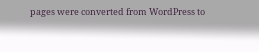pages were converted from WordPress to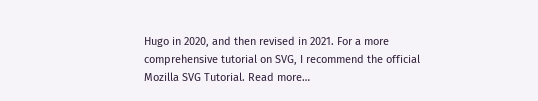Hugo in 2020, and then revised in 2021. For a more comprehensive tutorial on SVG, I recommend the official Mozilla SVG Tutorial. Read more…